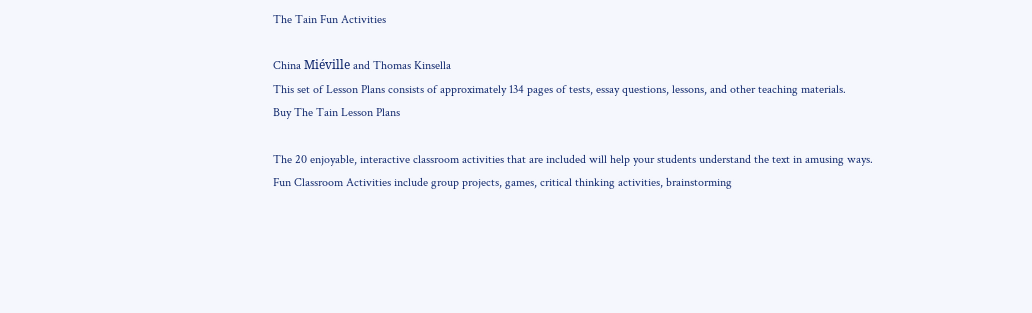The Tain Fun Activities

China Miéville and Thomas Kinsella
This set of Lesson Plans consists of approximately 134 pages of tests, essay questions, lessons, and other teaching materials.
Buy The Tain Lesson Plans

The 20 enjoyable, interactive classroom activities that are included will help your students understand the text in amusing ways. Fun Classroom Activities include group projects, games, critical thinking activities, brainstorming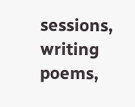sessions, writing poems,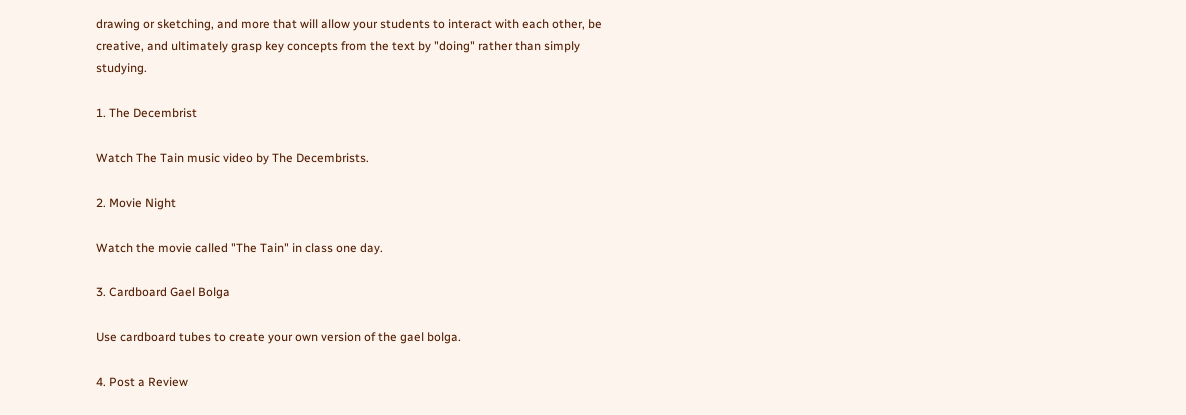drawing or sketching, and more that will allow your students to interact with each other, be creative, and ultimately grasp key concepts from the text by "doing" rather than simply studying.

1. The Decembrist

Watch The Tain music video by The Decembrists.

2. Movie Night

Watch the movie called "The Tain" in class one day.

3. Cardboard Gael Bolga

Use cardboard tubes to create your own version of the gael bolga.

4. Post a Review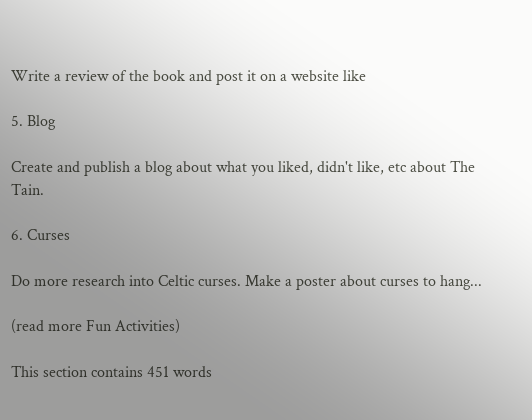Write a review of the book and post it on a website like

5. Blog

Create and publish a blog about what you liked, didn't like, etc about The Tain.

6. Curses

Do more research into Celtic curses. Make a poster about curses to hang...

(read more Fun Activities)

This section contains 451 words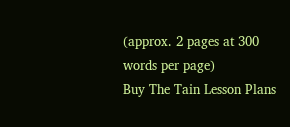(approx. 2 pages at 300 words per page)
Buy The Tain Lesson Plans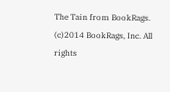The Tain from BookRags. (c)2014 BookRags, Inc. All rights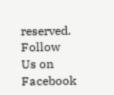reserved.
Follow Us on Facebook